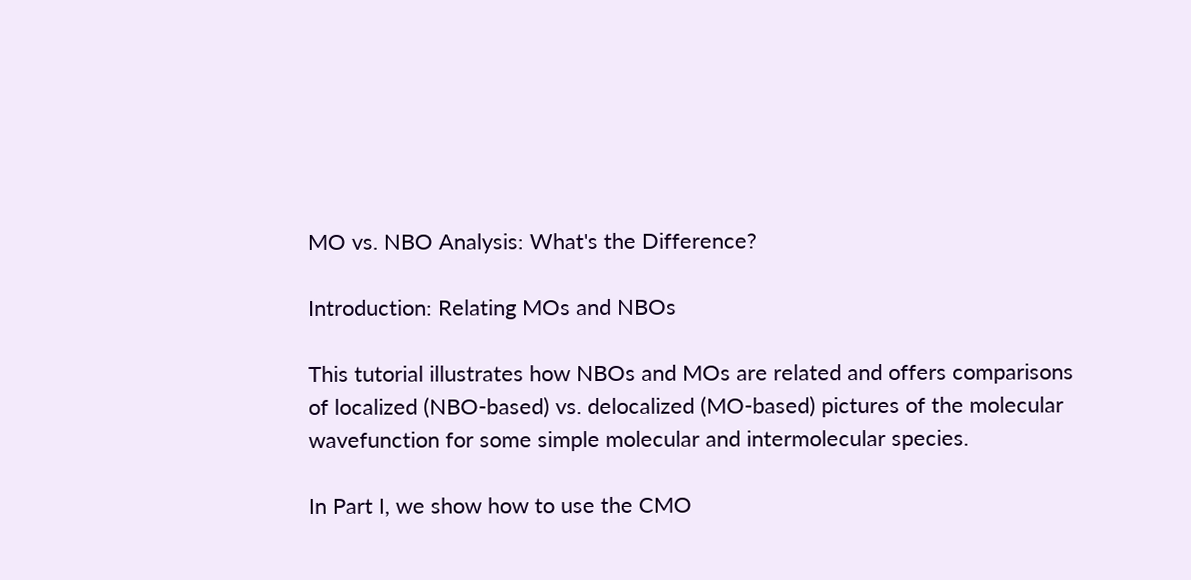MO vs. NBO Analysis: What's the Difference?

Introduction: Relating MOs and NBOs

This tutorial illustrates how NBOs and MOs are related and offers comparisons of localized (NBO-based) vs. delocalized (MO-based) pictures of the molecular wavefunction for some simple molecular and intermolecular species.

In Part I, we show how to use the CMO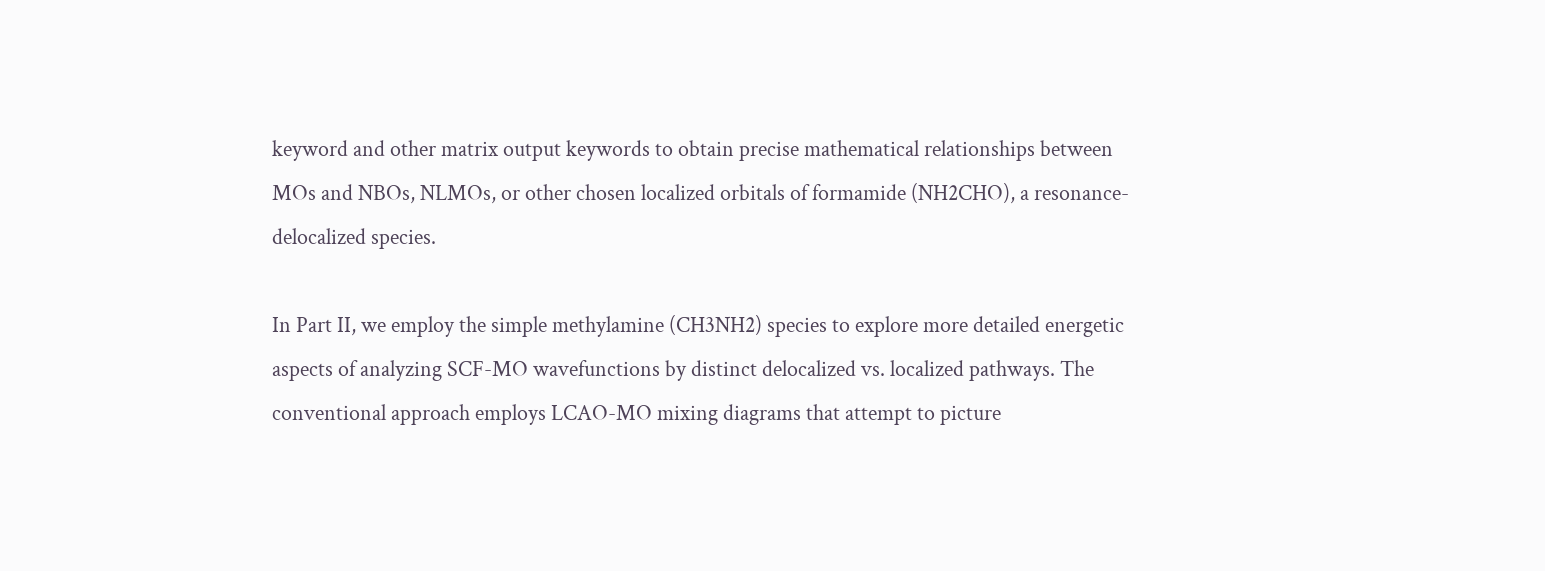keyword and other matrix output keywords to obtain precise mathematical relationships between MOs and NBOs, NLMOs, or other chosen localized orbitals of formamide (NH2CHO), a resonance-delocalized species.

In Part II, we employ the simple methylamine (CH3NH2) species to explore more detailed energetic aspects of analyzing SCF-MO wavefunctions by distinct delocalized vs. localized pathways. The conventional approach employs LCAO-MO mixing diagrams that attempt to picture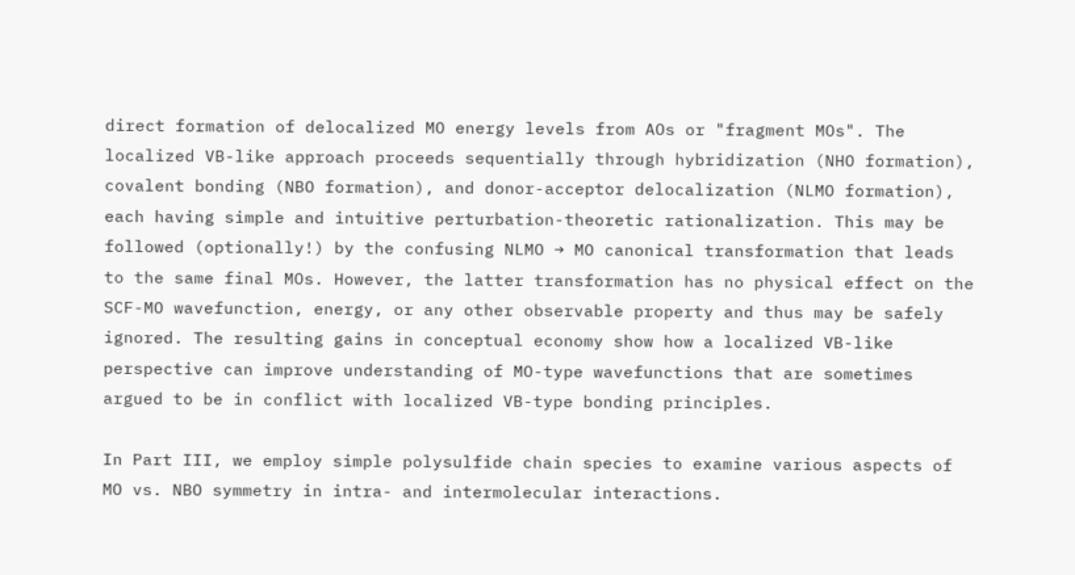direct formation of delocalized MO energy levels from AOs or "fragment MOs". The localized VB-like approach proceeds sequentially through hybridization (NHO formation), covalent bonding (NBO formation), and donor-acceptor delocalization (NLMO formation), each having simple and intuitive perturbation-theoretic rationalization. This may be followed (optionally!) by the confusing NLMO → MO canonical transformation that leads to the same final MOs. However, the latter transformation has no physical effect on the SCF-MO wavefunction, energy, or any other observable property and thus may be safely ignored. The resulting gains in conceptual economy show how a localized VB-like perspective can improve understanding of MO-type wavefunctions that are sometimes argued to be in conflict with localized VB-type bonding principles.

In Part III, we employ simple polysulfide chain species to examine various aspects of MO vs. NBO symmetry in intra- and intermolecular interactions.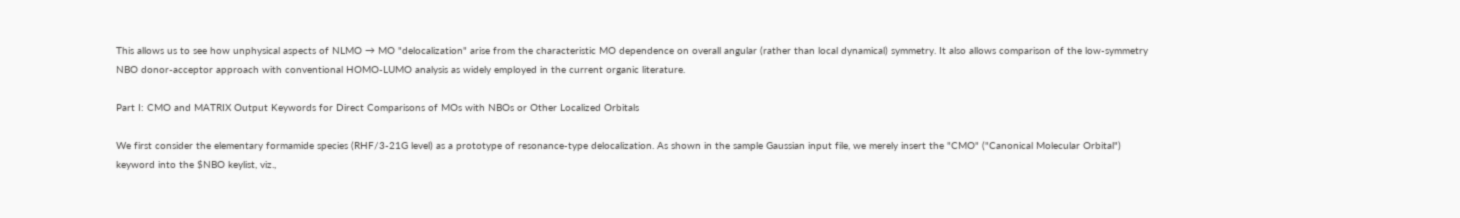This allows us to see how unphysical aspects of NLMO → MO "delocalization" arise from the characteristic MO dependence on overall angular (rather than local dynamical) symmetry. It also allows comparison of the low-symmetry NBO donor-acceptor approach with conventional HOMO-LUMO analysis as widely employed in the current organic literature.

Part I: CMO and MATRIX Output Keywords for Direct Comparisons of MOs with NBOs or Other Localized Orbitals

We first consider the elementary formamide species (RHF/3-21G level) as a prototype of resonance-type delocalization. As shown in the sample Gaussian input file, we merely insert the "CMO" ("Canonical Molecular Orbital") keyword into the $NBO keylist, viz.,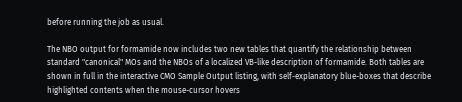before running the job as usual.

The NBO output for formamide now includes two new tables that quantify the relationship between standard "canonical" MOs and the NBOs of a localized VB-like description of formamide. Both tables are shown in full in the interactive CMO Sample Output listing, with self-explanatory blue-boxes that describe highlighted contents when the mouse-cursor hovers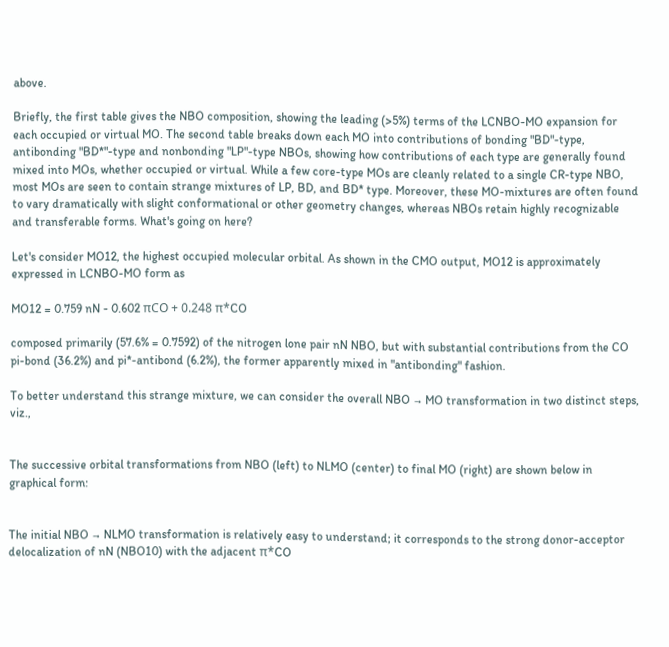above.

Briefly, the first table gives the NBO composition, showing the leading (>5%) terms of the LCNBO-MO expansion for each occupied or virtual MO. The second table breaks down each MO into contributions of bonding "BD"-type, antibonding "BD*"-type and nonbonding "LP"-type NBOs, showing how contributions of each type are generally found mixed into MOs, whether occupied or virtual. While a few core-type MOs are cleanly related to a single CR-type NBO, most MOs are seen to contain strange mixtures of LP, BD, and BD* type. Moreover, these MO-mixtures are often found to vary dramatically with slight conformational or other geometry changes, whereas NBOs retain highly recognizable and transferable forms. What's going on here?

Let's consider MO12, the highest occupied molecular orbital. As shown in the CMO output, MO12 is approximately expressed in LCNBO-MO form as

MO12 = 0.759 nN - 0.602 πCO + 0.248 π*CO

composed primarily (57.6% = 0.7592) of the nitrogen lone pair nN NBO, but with substantial contributions from the CO pi-bond (36.2%) and pi*-antibond (6.2%), the former apparently mixed in "antibonding" fashion.

To better understand this strange mixture, we can consider the overall NBO → MO transformation in two distinct steps, viz.,


The successive orbital transformations from NBO (left) to NLMO (center) to final MO (right) are shown below in graphical form:


The initial NBO → NLMO transformation is relatively easy to understand; it corresponds to the strong donor-acceptor delocalization of nN (NBO10) with the adjacent π*CO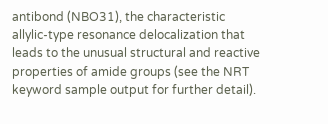antibond (NBO31), the characteristic allylic-type resonance delocalization that leads to the unusual structural and reactive properties of amide groups (see the NRT keyword sample output for further detail).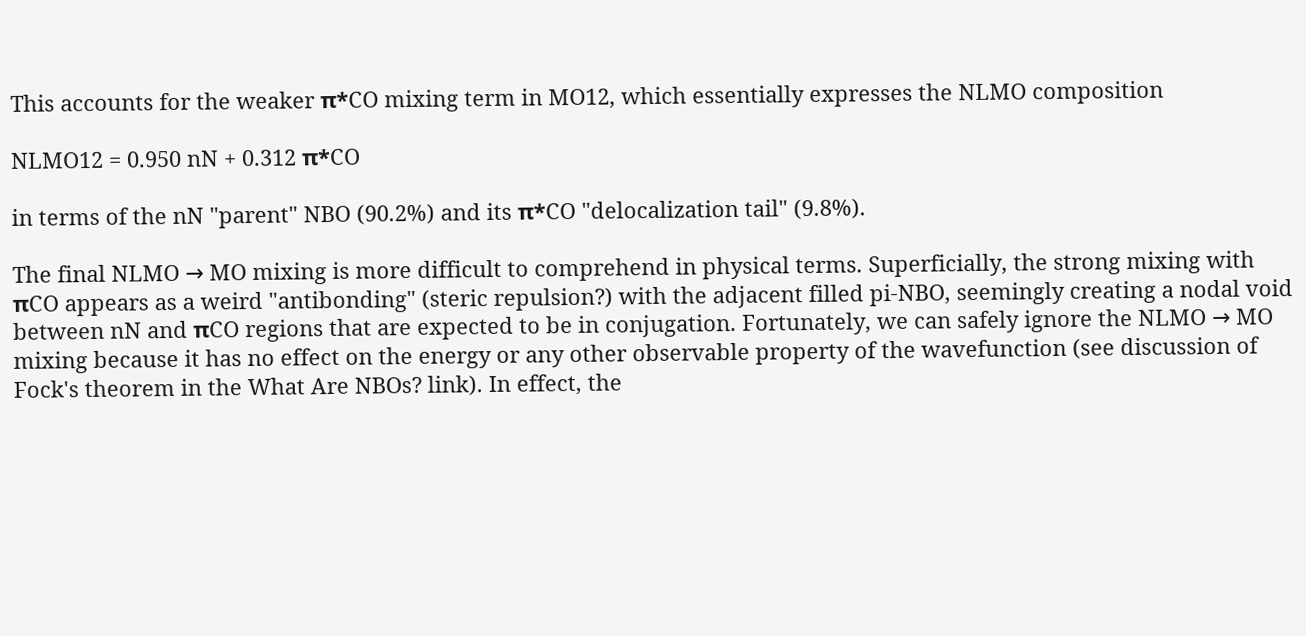This accounts for the weaker π*CO mixing term in MO12, which essentially expresses the NLMO composition

NLMO12 = 0.950 nN + 0.312 π*CO

in terms of the nN "parent" NBO (90.2%) and its π*CO "delocalization tail" (9.8%).

The final NLMO → MO mixing is more difficult to comprehend in physical terms. Superficially, the strong mixing with πCO appears as a weird "antibonding" (steric repulsion?) with the adjacent filled pi-NBO, seemingly creating a nodal void between nN and πCO regions that are expected to be in conjugation. Fortunately, we can safely ignore the NLMO → MO mixing because it has no effect on the energy or any other observable property of the wavefunction (see discussion of Fock's theorem in the What Are NBOs? link). In effect, the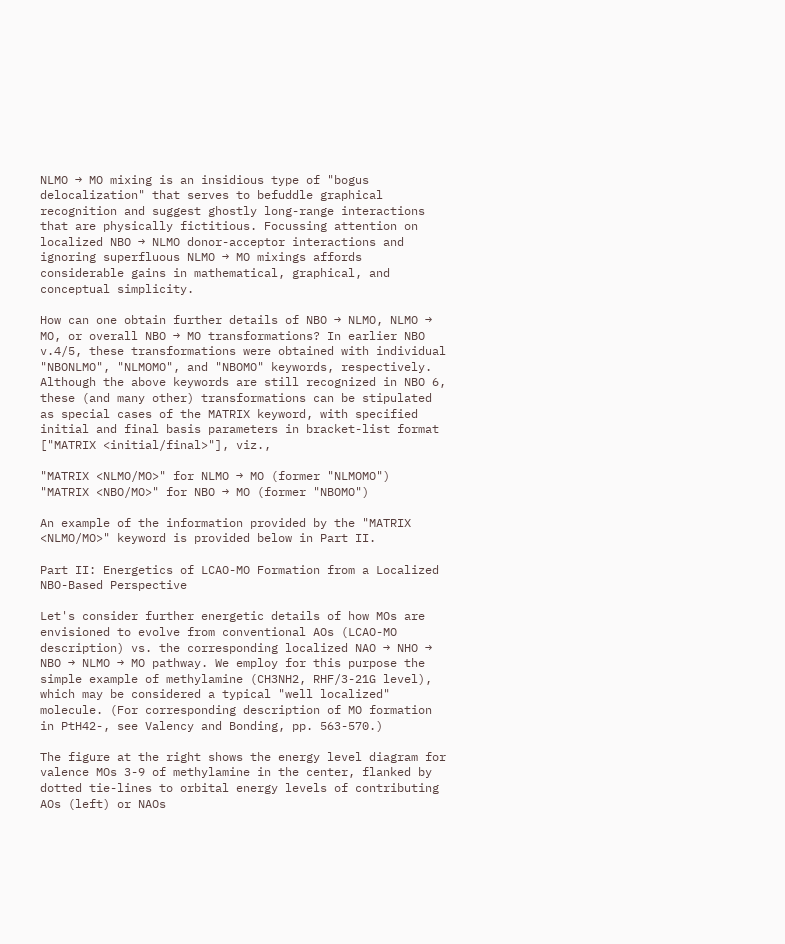NLMO → MO mixing is an insidious type of "bogus delocalization" that serves to befuddle graphical recognition and suggest ghostly long-range interactions that are physically fictitious. Focussing attention on localized NBO → NLMO donor-acceptor interactions and ignoring superfluous NLMO → MO mixings affords considerable gains in mathematical, graphical, and conceptual simplicity.

How can one obtain further details of NBO → NLMO, NLMO → MO, or overall NBO → MO transformations? In earlier NBO v.4/5, these transformations were obtained with individual "NBONLMO", "NLMOMO", and "NBOMO" keywords, respectively. Although the above keywords are still recognized in NBO 6, these (and many other) transformations can be stipulated as special cases of the MATRIX keyword, with specified initial and final basis parameters in bracket-list format ["MATRIX <initial/final>"], viz.,

"MATRIX <NLMO/MO>" for NLMO → MO (former "NLMOMO")
"MATRIX <NBO/MO>" for NBO → MO (former "NBOMO")

An example of the information provided by the "MATRIX <NLMO/MO>" keyword is provided below in Part II.

Part II: Energetics of LCAO-MO Formation from a Localized NBO-Based Perspective

Let's consider further energetic details of how MOs are envisioned to evolve from conventional AOs (LCAO-MO description) vs. the corresponding localized NAO → NHO → NBO → NLMO → MO pathway. We employ for this purpose the simple example of methylamine (CH3NH2, RHF/3-21G level), which may be considered a typical "well localized" molecule. (For corresponding description of MO formation in PtH42-, see Valency and Bonding, pp. 563-570.)

The figure at the right shows the energy level diagram for valence MOs 3-9 of methylamine in the center, flanked by dotted tie-lines to orbital energy levels of contributing AOs (left) or NAOs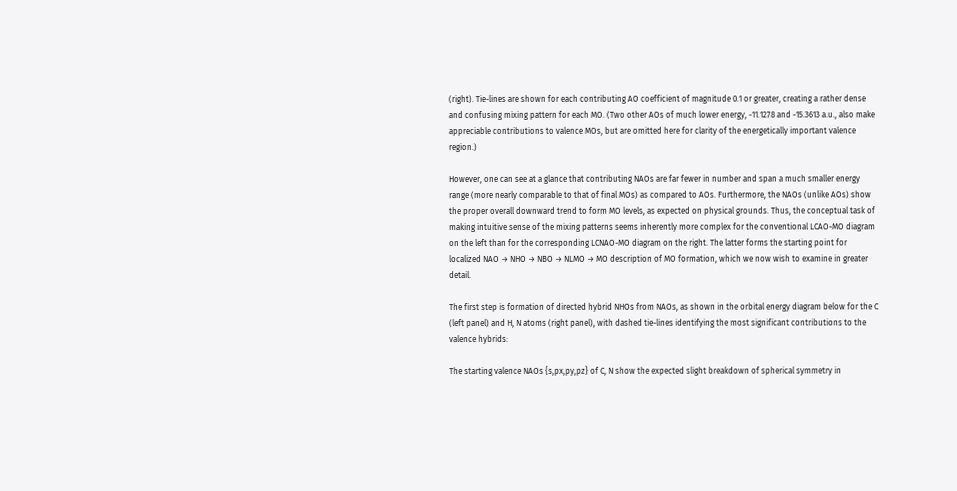(right). Tie-lines are shown for each contributing AO coefficient of magnitude 0.1 or greater, creating a rather dense and confusing mixing pattern for each MO. (Two other AOs of much lower energy, -11.1278 and -15.3613 a.u., also make appreciable contributions to valence MOs, but are omitted here for clarity of the energetically important valence region.)

However, one can see at a glance that contributing NAOs are far fewer in number and span a much smaller energy range (more nearly comparable to that of final MOs) as compared to AOs. Furthermore, the NAOs (unlike AOs) show the proper overall downward trend to form MO levels, as expected on physical grounds. Thus, the conceptual task of making intuitive sense of the mixing patterns seems inherently more complex for the conventional LCAO-MO diagram on the left than for the corresponding LCNAO-MO diagram on the right. The latter forms the starting point for localized NAO → NHO → NBO → NLMO → MO description of MO formation, which we now wish to examine in greater detail.

The first step is formation of directed hybrid NHOs from NAOs, as shown in the orbital energy diagram below for the C (left panel) and H, N atoms (right panel), with dashed tie-lines identifying the most significant contributions to the valence hybrids:

The starting valence NAOs {s,px,py,pz} of C, N show the expected slight breakdown of spherical symmetry in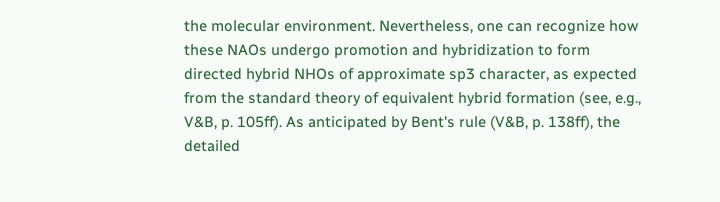the molecular environment. Nevertheless, one can recognize how these NAOs undergo promotion and hybridization to form directed hybrid NHOs of approximate sp3 character, as expected from the standard theory of equivalent hybrid formation (see, e.g., V&B, p. 105ff). As anticipated by Bent's rule (V&B, p. 138ff), the detailed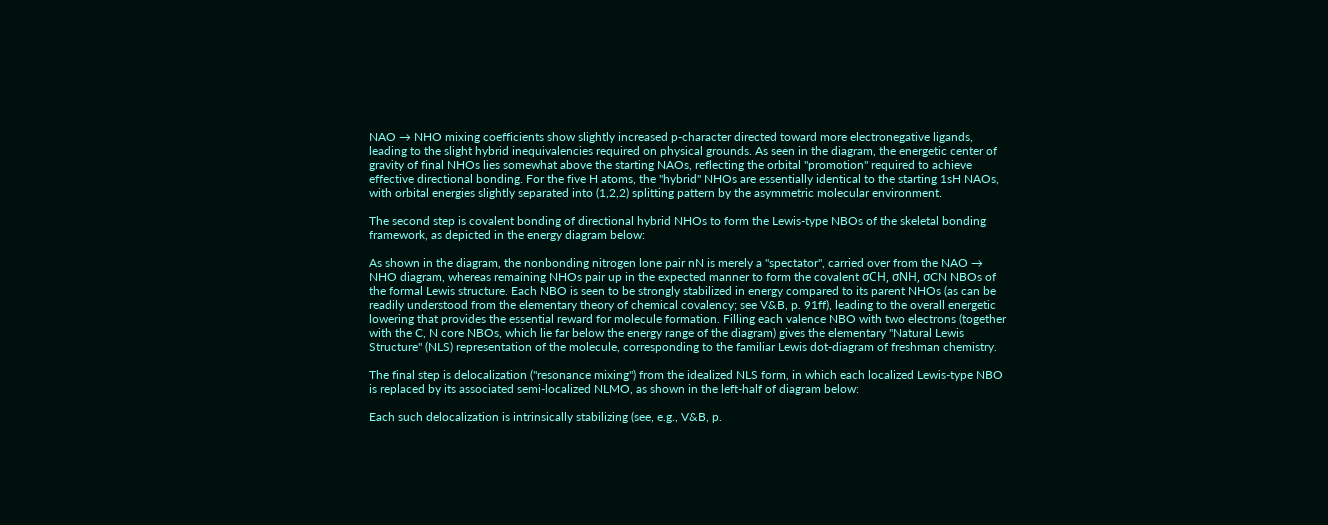NAO → NHO mixing coefficients show slightly increased p-character directed toward more electronegative ligands, leading to the slight hybrid inequivalencies required on physical grounds. As seen in the diagram, the energetic center of gravity of final NHOs lies somewhat above the starting NAOs, reflecting the orbital "promotion" required to achieve effective directional bonding. For the five H atoms, the "hybrid" NHOs are essentially identical to the starting 1sH NAOs, with orbital energies slightly separated into (1,2,2) splitting pattern by the asymmetric molecular environment.

The second step is covalent bonding of directional hybrid NHOs to form the Lewis-type NBOs of the skeletal bonding framework, as depicted in the energy diagram below:

As shown in the diagram, the nonbonding nitrogen lone pair nN is merely a "spectator", carried over from the NAO → NHO diagram, whereas remaining NHOs pair up in the expected manner to form the covalent σCH, σNH, σCN NBOs of the formal Lewis structure. Each NBO is seen to be strongly stabilized in energy compared to its parent NHOs (as can be readily understood from the elementary theory of chemical covalency; see V&B, p. 91ff), leading to the overall energetic lowering that provides the essential reward for molecule formation. Filling each valence NBO with two electrons (together with the C, N core NBOs, which lie far below the energy range of the diagram) gives the elementary "Natural Lewis Structure" (NLS) representation of the molecule, corresponding to the familiar Lewis dot-diagram of freshman chemistry.

The final step is delocalization ("resonance mixing") from the idealized NLS form, in which each localized Lewis-type NBO is replaced by its associated semi-localized NLMO, as shown in the left-half of diagram below:

Each such delocalization is intrinsically stabilizing (see, e.g., V&B, p.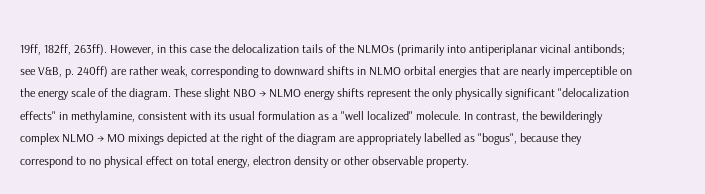19ff, 182ff, 263ff). However, in this case the delocalization tails of the NLMOs (primarily into antiperiplanar vicinal antibonds; see V&B, p. 240ff) are rather weak, corresponding to downward shifts in NLMO orbital energies that are nearly imperceptible on the energy scale of the diagram. These slight NBO → NLMO energy shifts represent the only physically significant "delocalization effects" in methylamine, consistent with its usual formulation as a "well localized" molecule. In contrast, the bewilderingly complex NLMO → MO mixings depicted at the right of the diagram are appropriately labelled as "bogus", because they correspond to no physical effect on total energy, electron density or other observable property.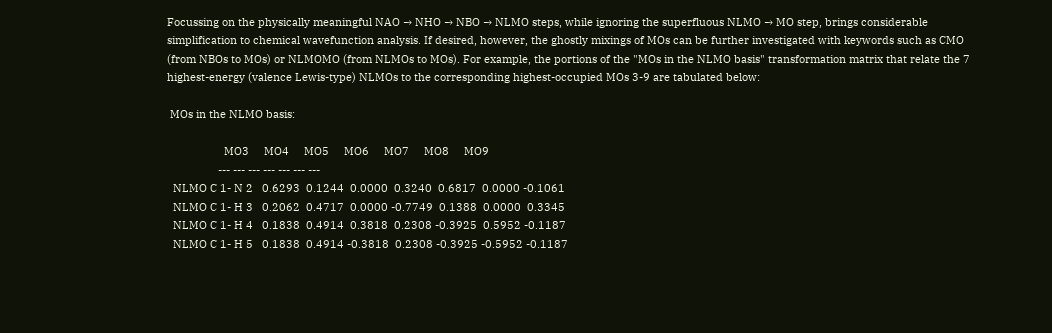Focussing on the physically meaningful NAO → NHO → NBO → NLMO steps, while ignoring the superfluous NLMO → MO step, brings considerable simplification to chemical wavefunction analysis. If desired, however, the ghostly mixings of MOs can be further investigated with keywords such as CMO (from NBOs to MOs) or NLMOMO (from NLMOs to MOs). For example, the portions of the "MOs in the NLMO basis" transformation matrix that relate the 7 highest-energy (valence Lewis-type) NLMOs to the corresponding highest-occupied MOs 3-9 are tabulated below:

 MOs in the NLMO basis:

                   MO3     MO4     MO5     MO6     MO7     MO8     MO9
                 --- --- --- --- --- --- ---
  NLMO C 1- N 2   0.6293  0.1244  0.0000  0.3240  0.6817  0.0000 -0.1061
  NLMO C 1- H 3   0.2062  0.4717  0.0000 -0.7749  0.1388  0.0000  0.3345
  NLMO C 1- H 4   0.1838  0.4914  0.3818  0.2308 -0.3925  0.5952 -0.1187
  NLMO C 1- H 5   0.1838  0.4914 -0.3818  0.2308 -0.3925 -0.5952 -0.1187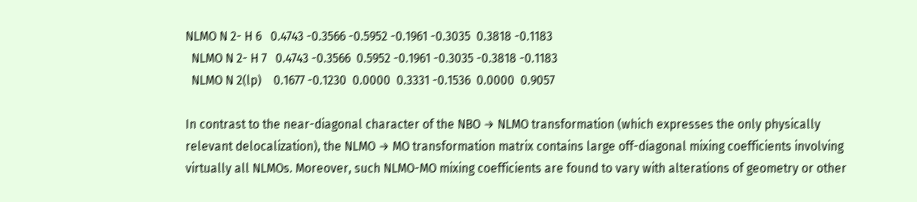NLMO N 2- H 6   0.4743 -0.3566 -0.5952 -0.1961 -0.3035  0.3818 -0.1183
  NLMO N 2- H 7   0.4743 -0.3566  0.5952 -0.1961 -0.3035 -0.3818 -0.1183
  NLMO N 2(lp)    0.1677 -0.1230  0.0000  0.3331 -0.1536  0.0000  0.9057

In contrast to the near-diagonal character of the NBO → NLMO transformation (which expresses the only physically relevant delocalization), the NLMO → MO transformation matrix contains large off-diagonal mixing coefficients involving virtually all NLMOs. Moreover, such NLMO-MO mixing coefficients are found to vary with alterations of geometry or other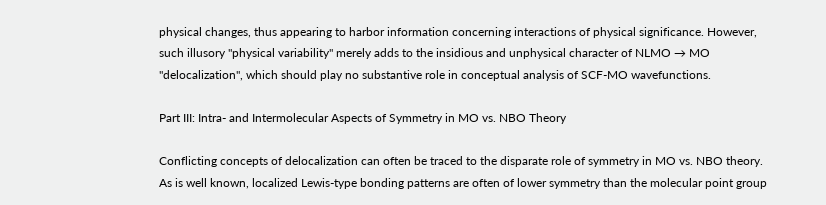physical changes, thus appearing to harbor information concerning interactions of physical significance. However, such illusory "physical variability" merely adds to the insidious and unphysical character of NLMO → MO "delocalization", which should play no substantive role in conceptual analysis of SCF-MO wavefunctions.

Part III: Intra- and Intermolecular Aspects of Symmetry in MO vs. NBO Theory

Conflicting concepts of delocalization can often be traced to the disparate role of symmetry in MO vs. NBO theory. As is well known, localized Lewis-type bonding patterns are often of lower symmetry than the molecular point group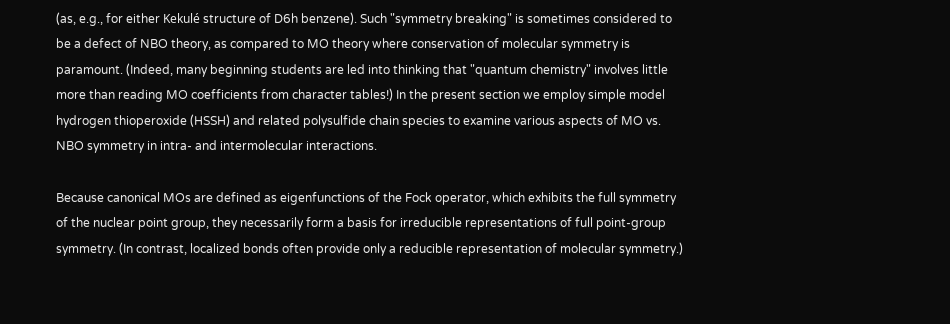(as, e.g., for either Kekulé structure of D6h benzene). Such "symmetry breaking" is sometimes considered to be a defect of NBO theory, as compared to MO theory where conservation of molecular symmetry is paramount. (Indeed, many beginning students are led into thinking that "quantum chemistry" involves little more than reading MO coefficients from character tables!) In the present section we employ simple model hydrogen thioperoxide (HSSH) and related polysulfide chain species to examine various aspects of MO vs. NBO symmetry in intra- and intermolecular interactions.

Because canonical MOs are defined as eigenfunctions of the Fock operator, which exhibits the full symmetry of the nuclear point group, they necessarily form a basis for irreducible representations of full point-group symmetry. (In contrast, localized bonds often provide only a reducible representation of molecular symmetry.)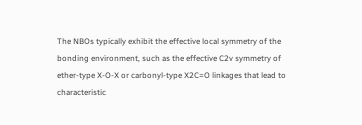The NBOs typically exhibit the effective local symmetry of the bonding environment, such as the effective C2v symmetry of ether-type X-O-X or carbonyl-type X2C=O linkages that lead to characteristic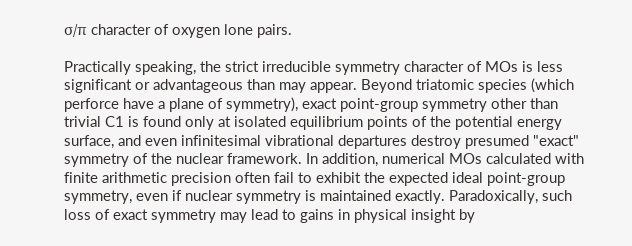σ/π character of oxygen lone pairs.

Practically speaking, the strict irreducible symmetry character of MOs is less significant or advantageous than may appear. Beyond triatomic species (which perforce have a plane of symmetry), exact point-group symmetry other than trivial C1 is found only at isolated equilibrium points of the potential energy surface, and even infinitesimal vibrational departures destroy presumed "exact" symmetry of the nuclear framework. In addition, numerical MOs calculated with finite arithmetic precision often fail to exhibit the expected ideal point-group symmetry, even if nuclear symmetry is maintained exactly. Paradoxically, such loss of exact symmetry may lead to gains in physical insight by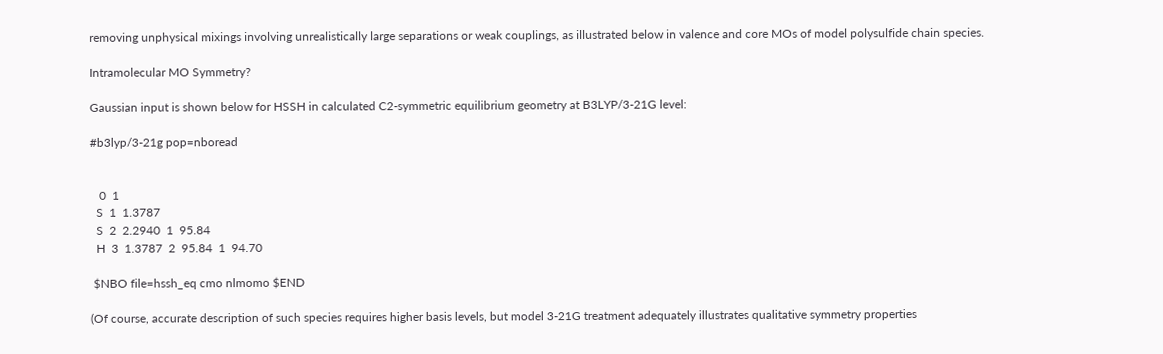removing unphysical mixings involving unrealistically large separations or weak couplings, as illustrated below in valence and core MOs of model polysulfide chain species.

Intramolecular MO Symmetry?

Gaussian input is shown below for HSSH in calculated C2-symmetric equilibrium geometry at B3LYP/3-21G level:

#b3lyp/3-21g pop=nboread


   0  1
  S  1  1.3787
  S  2  2.2940  1  95.84
  H  3  1.3787  2  95.84  1  94.70

 $NBO file=hssh_eq cmo nlmomo $END

(Of course, accurate description of such species requires higher basis levels, but model 3-21G treatment adequately illustrates qualitative symmetry properties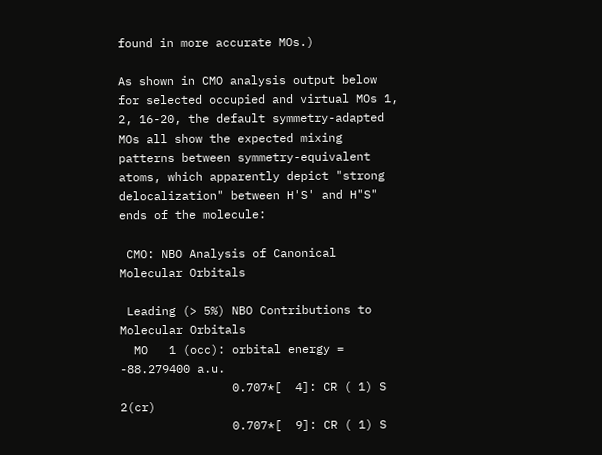found in more accurate MOs.)

As shown in CMO analysis output below for selected occupied and virtual MOs 1, 2, 16-20, the default symmetry-adapted MOs all show the expected mixing patterns between symmetry-equivalent atoms, which apparently depict "strong delocalization" between H'S' and H"S" ends of the molecule:

 CMO: NBO Analysis of Canonical Molecular Orbitals

 Leading (> 5%) NBO Contributions to Molecular Orbitals
  MO   1 (occ): orbital energy = -88.279400 a.u.
                0.707*[  4]: CR ( 1) S 2(cr)
                0.707*[  9]: CR ( 1) S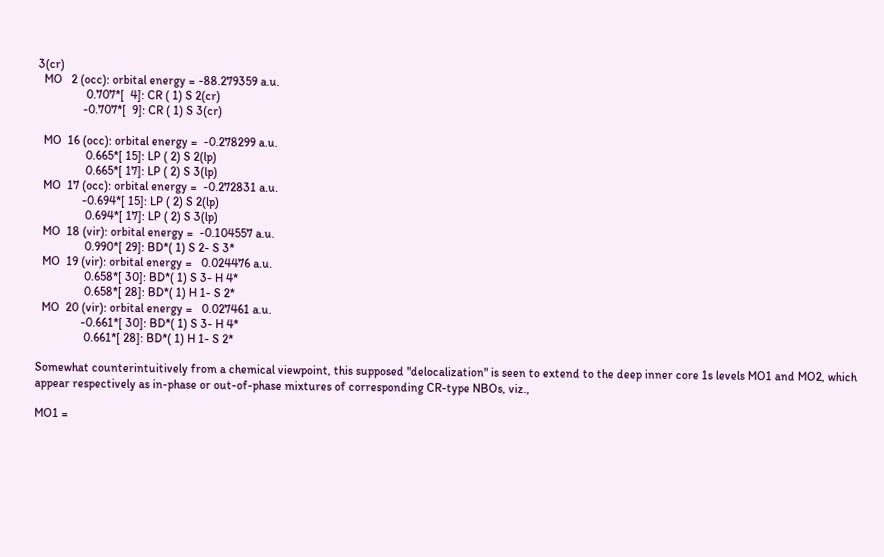3(cr)
  MO   2 (occ): orbital energy = -88.279359 a.u.
                0.707*[  4]: CR ( 1) S 2(cr)
               -0.707*[  9]: CR ( 1) S 3(cr)

  MO  16 (occ): orbital energy =  -0.278299 a.u.
                0.665*[ 15]: LP ( 2) S 2(lp)
                0.665*[ 17]: LP ( 2) S 3(lp)
  MO  17 (occ): orbital energy =  -0.272831 a.u.
               -0.694*[ 15]: LP ( 2) S 2(lp)
                0.694*[ 17]: LP ( 2) S 3(lp)
  MO  18 (vir): orbital energy =  -0.104557 a.u.
                0.990*[ 29]: BD*( 1) S 2- S 3*
  MO  19 (vir): orbital energy =   0.024476 a.u.
                0.658*[ 30]: BD*( 1) S 3- H 4*
                0.658*[ 28]: BD*( 1) H 1- S 2*
  MO  20 (vir): orbital energy =   0.027461 a.u.
               -0.661*[ 30]: BD*( 1) S 3- H 4*
                0.661*[ 28]: BD*( 1) H 1- S 2*

Somewhat counterintuitively from a chemical viewpoint, this supposed "delocalization" is seen to extend to the deep inner core 1s levels MO1 and MO2, which appear respectively as in-phase or out-of-phase mixtures of corresponding CR-type NBOs, viz.,

MO1 =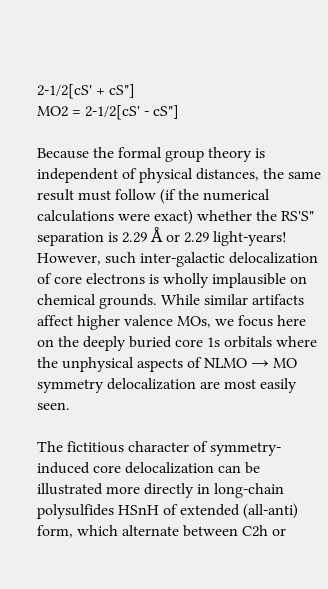2-1/2[cS' + cS"]
MO2 = 2-1/2[cS' - cS"]

Because the formal group theory is independent of physical distances, the same result must follow (if the numerical calculations were exact) whether the RS'S" separation is 2.29 Å or 2.29 light-years! However, such inter-galactic delocalization of core electrons is wholly implausible on chemical grounds. While similar artifacts affect higher valence MOs, we focus here on the deeply buried core 1s orbitals where the unphysical aspects of NLMO → MO symmetry delocalization are most easily seen.

The fictitious character of symmetry-induced core delocalization can be illustrated more directly in long-chain polysulfides HSnH of extended (all-anti) form, which alternate between C2h or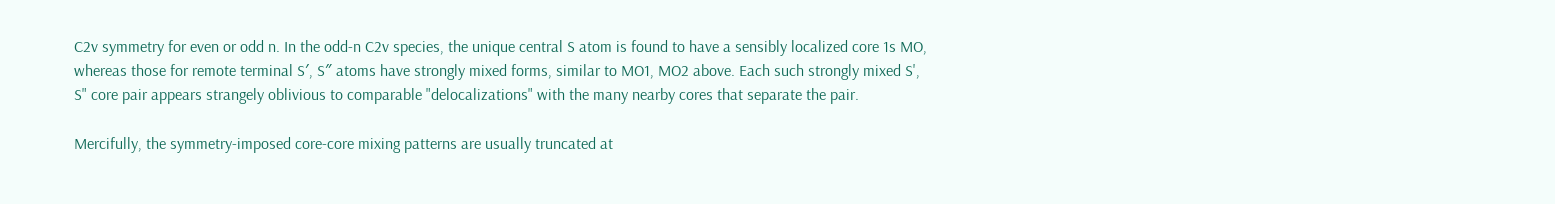C2v symmetry for even or odd n. In the odd-n C2v species, the unique central S atom is found to have a sensibly localized core 1s MO, whereas those for remote terminal S′, S″ atoms have strongly mixed forms, similar to MO1, MO2 above. Each such strongly mixed S', S" core pair appears strangely oblivious to comparable "delocalizations" with the many nearby cores that separate the pair.

Mercifully, the symmetry-imposed core-core mixing patterns are usually truncated at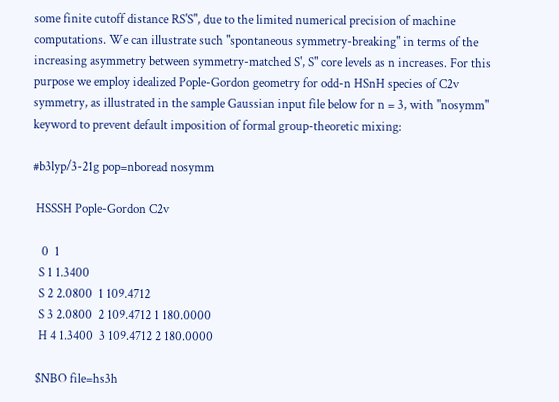some finite cutoff distance RS'S", due to the limited numerical precision of machine computations. We can illustrate such "spontaneous symmetry-breaking" in terms of the increasing asymmetry between symmetry-matched S', S" core levels as n increases. For this purpose we employ idealized Pople-Gordon geometry for odd-n HSnH species of C2v symmetry, as illustrated in the sample Gaussian input file below for n = 3, with "nosymm" keyword to prevent default imposition of formal group-theoretic mixing:

#b3lyp/3-21g pop=nboread nosymm

 HSSSH Pople-Gordon C2v

   0  1
  S 1 1.3400
  S 2 2.0800  1 109.4712
  S 3 2.0800  2 109.4712 1 180.0000
  H 4 1.3400  3 109.4712 2 180.0000

 $NBO file=hs3h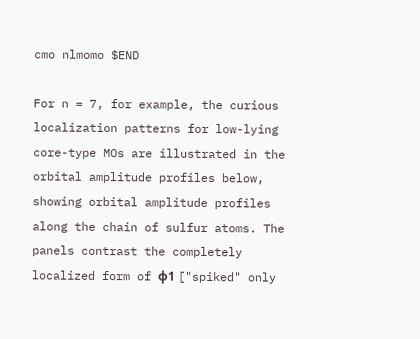cmo nlmomo $END

For n = 7, for example, the curious localization patterns for low-lying core-type MOs are illustrated in the orbital amplitude profiles below, showing orbital amplitude profiles along the chain of sulfur atoms. The panels contrast the completely localized form of φ1 ["spiked" only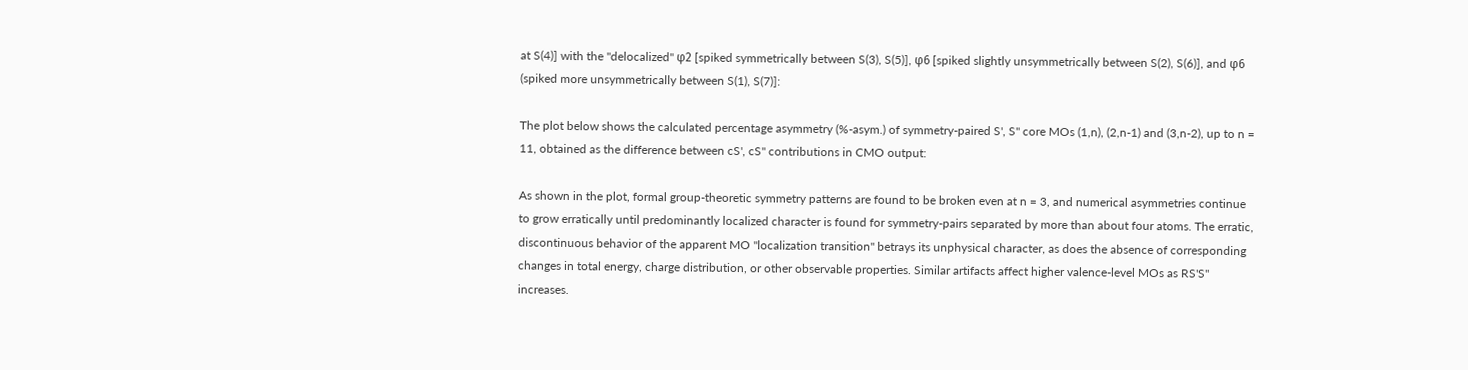at S(4)] with the "delocalized" φ2 [spiked symmetrically between S(3), S(5)], φ6 [spiked slightly unsymmetrically between S(2), S(6)], and φ6 (spiked more unsymmetrically between S(1), S(7)]:

The plot below shows the calculated percentage asymmetry (%-asym.) of symmetry-paired S', S" core MOs (1,n), (2,n-1) and (3,n-2), up to n = 11, obtained as the difference between cS', cS" contributions in CMO output:

As shown in the plot, formal group-theoretic symmetry patterns are found to be broken even at n = 3, and numerical asymmetries continue to grow erratically until predominantly localized character is found for symmetry-pairs separated by more than about four atoms. The erratic, discontinuous behavior of the apparent MO "localization transition" betrays its unphysical character, as does the absence of corresponding changes in total energy, charge distribution, or other observable properties. Similar artifacts affect higher valence-level MOs as RS'S" increases.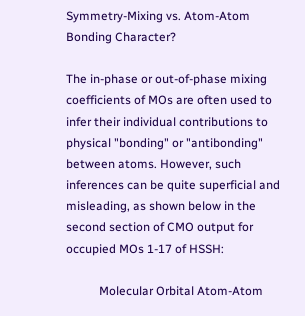Symmetry-Mixing vs. Atom-Atom Bonding Character?

The in-phase or out-of-phase mixing coefficients of MOs are often used to infer their individual contributions to physical "bonding" or "antibonding" between atoms. However, such inferences can be quite superficial and misleading, as shown below in the second section of CMO output for occupied MOs 1-17 of HSSH:

           Molecular Orbital Atom-Atom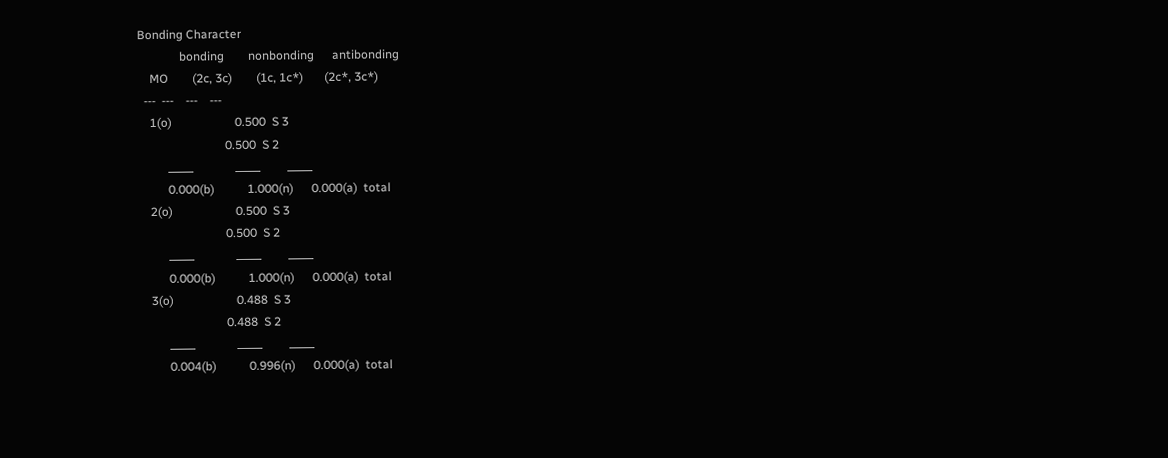Bonding Character
              bonding        nonbonding      antibonding
    MO        (2c, 3c)        (1c, 1c*)       (2c*, 3c*)
  ---  ---    ---    ---
    1(o)                     0.500  S 3
                             0.500  S 2
          _____              _____         _____
          0.000(b)           1.000(n)      0.000(a)  total
    2(o)                     0.500  S 3
                             0.500  S 2
          _____              _____         _____
          0.000(b)           1.000(n)      0.000(a)  total
    3(o)                     0.488  S 3
                             0.488  S 2
          _____              _____         _____
          0.004(b)           0.996(n)      0.000(a)  total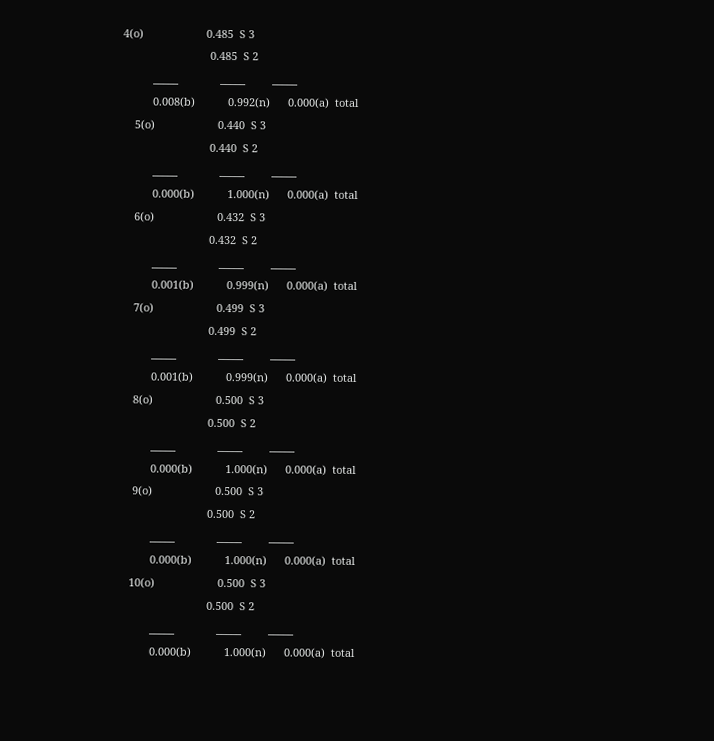4(o)                     0.485  S 3
                             0.485  S 2
          _____              _____         _____
          0.008(b)           0.992(n)      0.000(a)  total
    5(o)                     0.440  S 3
                             0.440  S 2
          _____              _____         _____
          0.000(b)           1.000(n)      0.000(a)  total
    6(o)                     0.432  S 3
                             0.432  S 2
          _____              _____         _____
          0.001(b)           0.999(n)      0.000(a)  total
    7(o)                     0.499  S 3
                             0.499  S 2
          _____              _____         _____
          0.001(b)           0.999(n)      0.000(a)  total
    8(o)                     0.500  S 3
                             0.500  S 2
          _____              _____         _____
          0.000(b)           1.000(n)      0.000(a)  total
    9(o)                     0.500  S 3
                             0.500  S 2
          _____              _____         _____
          0.000(b)           1.000(n)      0.000(a)  total
   10(o)                     0.500  S 3
                             0.500  S 2
          _____              _____         _____
          0.000(b)           1.000(n)      0.000(a)  total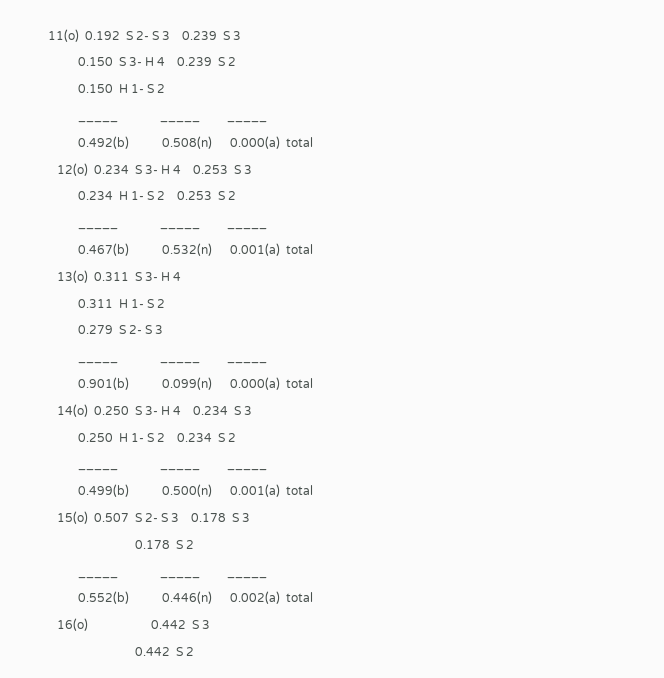11(o)  0.192  S 2- S 3    0.239  S 3
          0.150  S 3- H 4    0.239  S 2
          0.150  H 1- S 2
          _____              _____         _____
          0.492(b)           0.508(n)      0.000(a)  total
   12(o)  0.234  S 3- H 4    0.253  S 3
          0.234  H 1- S 2    0.253  S 2
          _____              _____         _____
          0.467(b)           0.532(n)      0.001(a)  total
   13(o)  0.311  S 3- H 4
          0.311  H 1- S 2
          0.279  S 2- S 3
          _____              _____         _____
          0.901(b)           0.099(n)      0.000(a)  total
   14(o)  0.250  S 3- H 4    0.234  S 3
          0.250  H 1- S 2    0.234  S 2
          _____              _____         _____
          0.499(b)           0.500(n)      0.001(a)  total
   15(o)  0.507  S 2- S 3    0.178  S 3
                             0.178  S 2
          _____              _____         _____
          0.552(b)           0.446(n)      0.002(a)  total
   16(o)                     0.442  S 3
                             0.442  S 2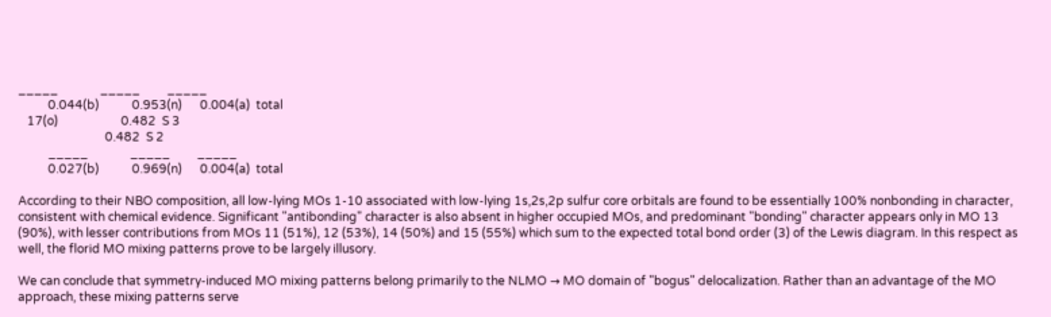_____              _____         _____
          0.044(b)           0.953(n)      0.004(a)  total
   17(o)                     0.482  S 3
                             0.482  S 2
          _____              _____         _____
          0.027(b)           0.969(n)      0.004(a)  total

According to their NBO composition, all low-lying MOs 1-10 associated with low-lying 1s,2s,2p sulfur core orbitals are found to be essentially 100% nonbonding in character, consistent with chemical evidence. Significant "antibonding" character is also absent in higher occupied MOs, and predominant "bonding" character appears only in MO 13 (90%), with lesser contributions from MOs 11 (51%), 12 (53%), 14 (50%) and 15 (55%) which sum to the expected total bond order (3) of the Lewis diagram. In this respect as well, the florid MO mixing patterns prove to be largely illusory.

We can conclude that symmetry-induced MO mixing patterns belong primarily to the NLMO → MO domain of "bogus" delocalization. Rather than an advantage of the MO approach, these mixing patterns serve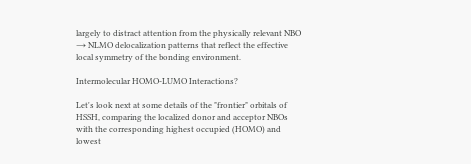largely to distract attention from the physically relevant NBO → NLMO delocalization patterns that reflect the effective local symmetry of the bonding environment.

Intermolecular HOMO-LUMO Interactions?

Let's look next at some details of the "frontier" orbitals of HSSH, comparing the localized donor and acceptor NBOs with the corresponding highest occupied (HOMO) and lowest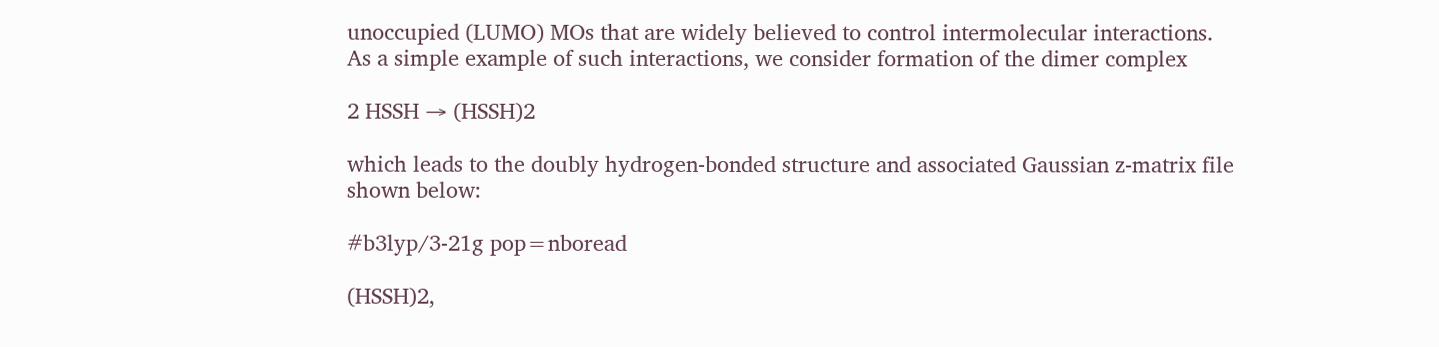unoccupied (LUMO) MOs that are widely believed to control intermolecular interactions. As a simple example of such interactions, we consider formation of the dimer complex

2 HSSH → (HSSH)2

which leads to the doubly hydrogen-bonded structure and associated Gaussian z-matrix file shown below:

#b3lyp/3-21g pop=nboread

(HSSH)2,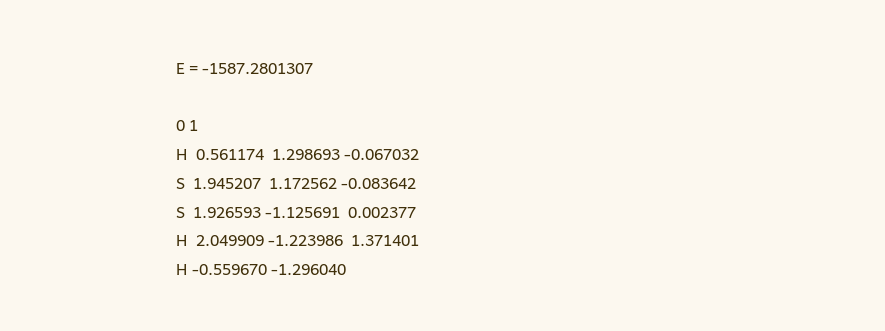E = -1587.2801307

0 1
H  0.561174  1.298693 -0.067032
S  1.945207  1.172562 -0.083642
S  1.926593 -1.125691  0.002377
H  2.049909 -1.223986  1.371401
H -0.559670 -1.296040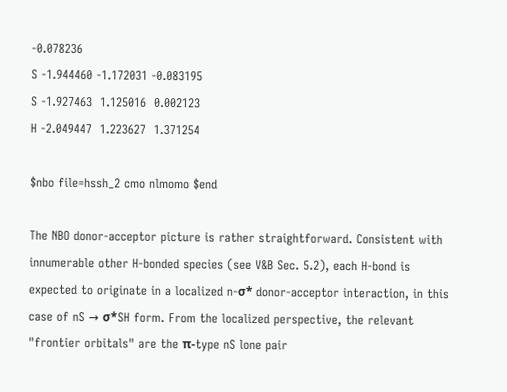-0.078236
S -1.944460 -1.172031 -0.083195
S -1.927463  1.125016  0.002123
H -2.049447  1.223627  1.371254

$nbo file=hssh_2 cmo nlmomo $end

The NBO donor-acceptor picture is rather straightforward. Consistent with innumerable other H-bonded species (see V&B Sec. 5.2), each H-bond is expected to originate in a localized n-σ* donor-acceptor interaction, in this case of nS → σ*SH form. From the localized perspective, the relevant "frontier orbitals" are the π-type nS lone pair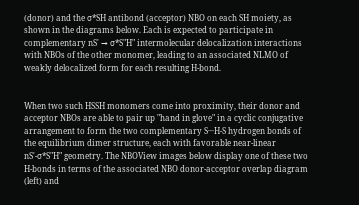(donor) and the σ*SH antibond (acceptor) NBO on each SH moiety, as shown in the diagrams below. Each is expected to participate in complementary nS' → σ*S"H" intermolecular delocalization interactions with NBOs of the other monomer, leading to an associated NLMO of weakly delocalized form for each resulting H-bond.


When two such HSSH monomers come into proximity, their donor and acceptor NBOs are able to pair up "hand in glove" in a cyclic conjugative arrangement to form the two complementary S···H-S hydrogen bonds of the equilibrium dimer structure, each with favorable near-linear nS'-σ*S"H" geometry. The NBOView images below display one of these two H-bonds in terms of the associated NBO donor-acceptor overlap diagram (left) and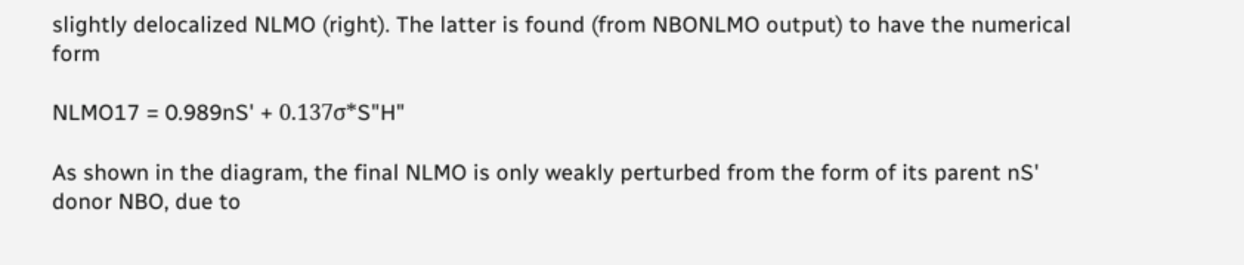slightly delocalized NLMO (right). The latter is found (from NBONLMO output) to have the numerical form

NLMO17 = 0.989nS' + 0.137σ*S"H"

As shown in the diagram, the final NLMO is only weakly perturbed from the form of its parent nS' donor NBO, due to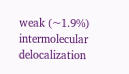weak (~1.9%) intermolecular delocalization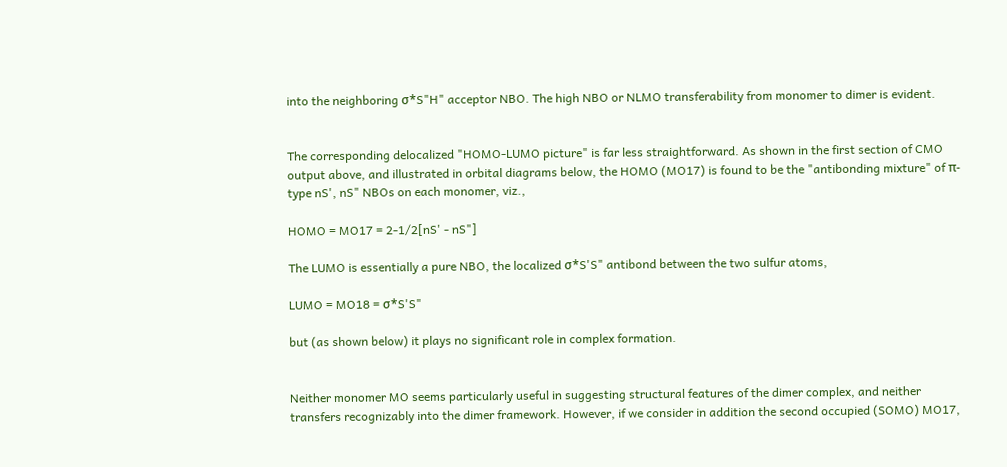into the neighboring σ*S"H" acceptor NBO. The high NBO or NLMO transferability from monomer to dimer is evident.


The corresponding delocalized "HOMO-LUMO picture" is far less straightforward. As shown in the first section of CMO output above, and illustrated in orbital diagrams below, the HOMO (MO17) is found to be the "antibonding mixture" of π-type nS', nS" NBOs on each monomer, viz.,

HOMO = MO17 = 2-1/2[nS' - nS"]

The LUMO is essentially a pure NBO, the localized σ*S'S" antibond between the two sulfur atoms,

LUMO = MO18 = σ*S'S"

but (as shown below) it plays no significant role in complex formation.


Neither monomer MO seems particularly useful in suggesting structural features of the dimer complex, and neither transfers recognizably into the dimer framework. However, if we consider in addition the second occupied (SOMO) MO17,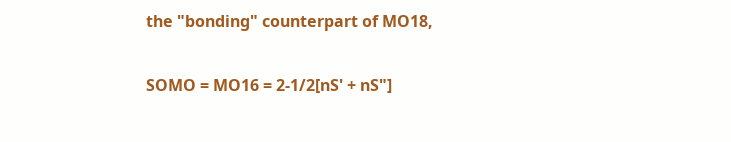the "bonding" counterpart of MO18,

SOMO = MO16 = 2-1/2[nS' + nS"]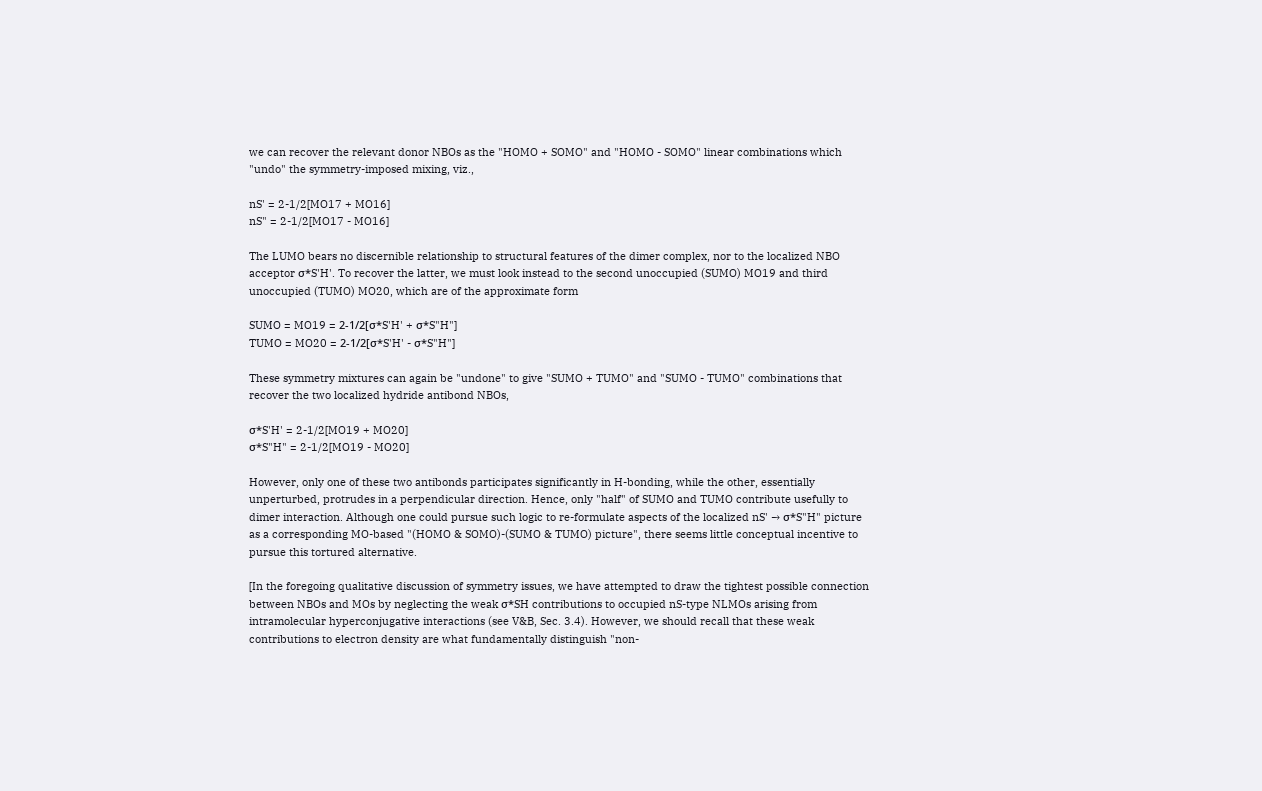we can recover the relevant donor NBOs as the "HOMO + SOMO" and "HOMO - SOMO" linear combinations which "undo" the symmetry-imposed mixing, viz.,

nS' = 2-1/2[MO17 + MO16]
nS" = 2-1/2[MO17 - MO16]

The LUMO bears no discernible relationship to structural features of the dimer complex, nor to the localized NBO acceptor σ*S'H'. To recover the latter, we must look instead to the second unoccupied (SUMO) MO19 and third unoccupied (TUMO) MO20, which are of the approximate form

SUMO = MO19 = 2-1/2[σ*S'H' + σ*S"H"]
TUMO = MO20 = 2-1/2[σ*S'H' - σ*S"H"]

These symmetry mixtures can again be "undone" to give "SUMO + TUMO" and "SUMO - TUMO" combinations that recover the two localized hydride antibond NBOs,

σ*S'H' = 2-1/2[MO19 + MO20]
σ*S"H" = 2-1/2[MO19 - MO20]

However, only one of these two antibonds participates significantly in H-bonding, while the other, essentially unperturbed, protrudes in a perpendicular direction. Hence, only "half" of SUMO and TUMO contribute usefully to dimer interaction. Although one could pursue such logic to re-formulate aspects of the localized nS' → σ*S"H" picture as a corresponding MO-based "(HOMO & SOMO)-(SUMO & TUMO) picture", there seems little conceptual incentive to pursue this tortured alternative.

[In the foregoing qualitative discussion of symmetry issues, we have attempted to draw the tightest possible connection between NBOs and MOs by neglecting the weak σ*SH contributions to occupied nS-type NLMOs arising from intramolecular hyperconjugative interactions (see V&B, Sec. 3.4). However, we should recall that these weak contributions to electron density are what fundamentally distinguish "non-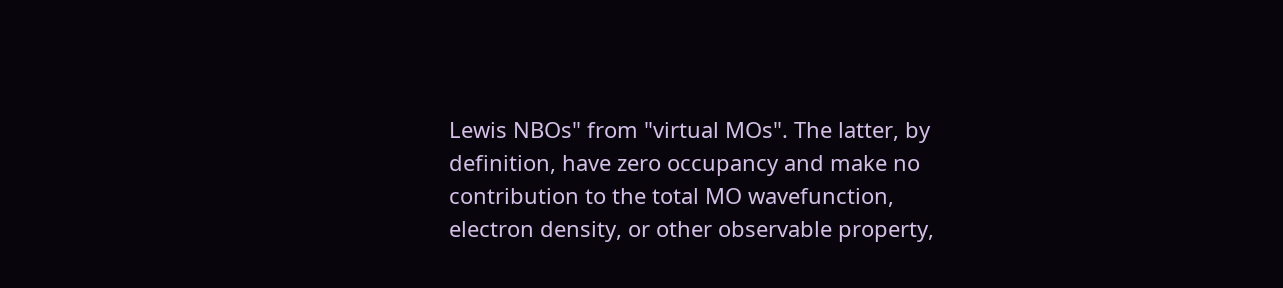Lewis NBOs" from "virtual MOs". The latter, by definition, have zero occupancy and make no contribution to the total MO wavefunction, electron density, or other observable property,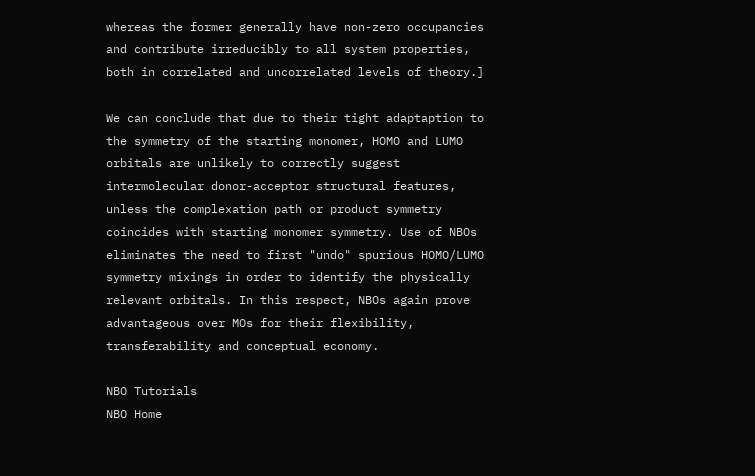whereas the former generally have non-zero occupancies and contribute irreducibly to all system properties, both in correlated and uncorrelated levels of theory.]

We can conclude that due to their tight adaptaption to the symmetry of the starting monomer, HOMO and LUMO orbitals are unlikely to correctly suggest intermolecular donor-acceptor structural features, unless the complexation path or product symmetry coincides with starting monomer symmetry. Use of NBOs eliminates the need to first "undo" spurious HOMO/LUMO symmetry mixings in order to identify the physically relevant orbitals. In this respect, NBOs again prove advantageous over MOs for their flexibility, transferability and conceptual economy.

NBO Tutorials
NBO Home